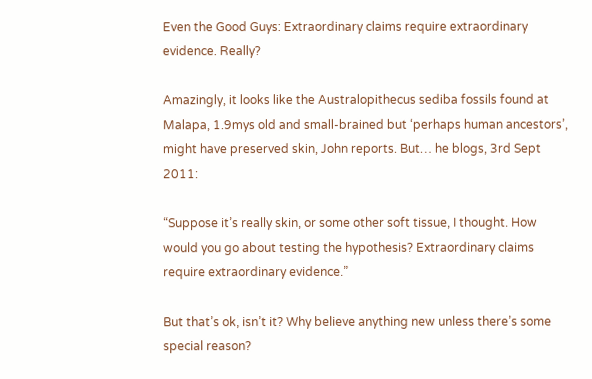Even the Good Guys: Extraordinary claims require extraordinary evidence. Really?

Amazingly, it looks like the Australopithecus sediba fossils found at Malapa, 1.9mys old and small-brained but ‘perhaps human ancestors’, might have preserved skin, John reports. But… he blogs, 3rd Sept 2011:

“Suppose it’s really skin, or some other soft tissue, I thought. How would you go about testing the hypothesis? Extraordinary claims require extraordinary evidence.”

But that’s ok, isn’t it? Why believe anything new unless there’s some special reason?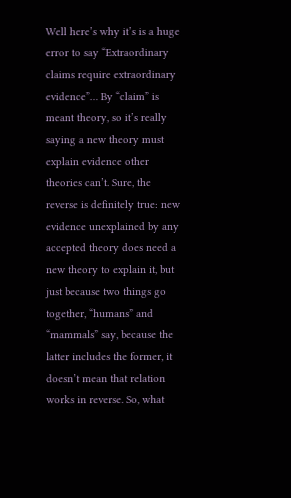Well here’s why it’s is a huge error to say “Extraordinary claims require extraordinary evidence”… By “claim” is meant theory, so it’s really saying a new theory must explain evidence other theories can’t. Sure, the reverse is definitely true: new evidence unexplained by any accepted theory does need a new theory to explain it, but just because two things go together, “humans” and “mammals” say, because the latter includes the former, it doesn’t mean that relation works in reverse. So, what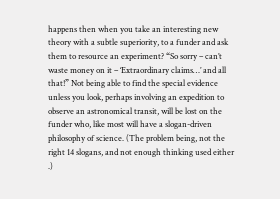happens then when you take an interesting new theory with a subtle superiority, to a funder and ask them to resource an experiment? “So sorry – can’t waste money on it – ‘Extraordinary claims…’ and all that!” Not being able to find the special evidence unless you look, perhaps involving an expedition to observe an astronomical transit, will be lost on the funder who, like most will have a slogan-driven philosophy of science. (The problem being, not the right 14 slogans, and not enough thinking used either  .)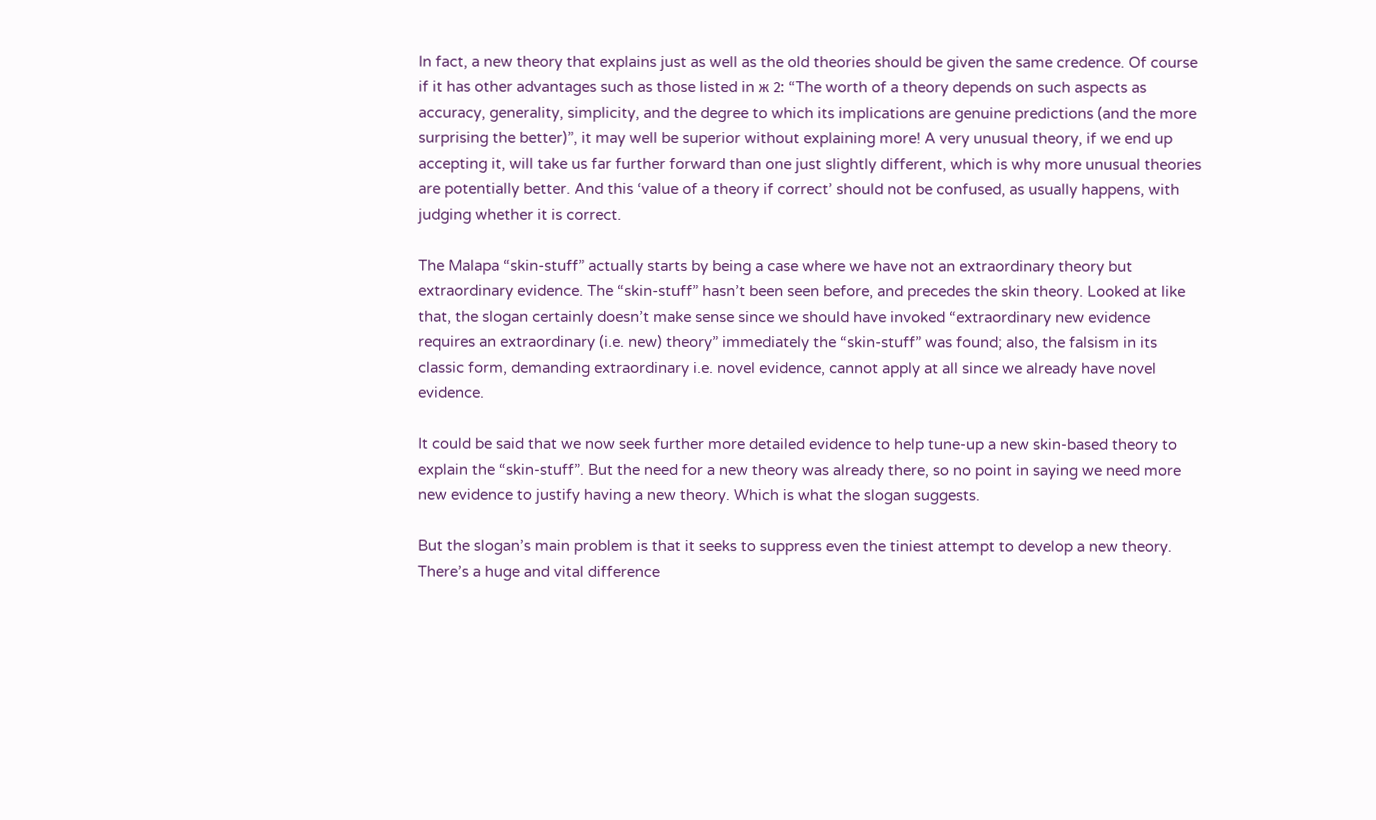In fact, a new theory that explains just as well as the old theories should be given the same credence. Of course if it has other advantages such as those listed in ж 2: “The worth of a theory depends on such aspects as accuracy, generality, simplicity, and the degree to which its implications are genuine predictions (and the more surprising the better)”, it may well be superior without explaining more! A very unusual theory, if we end up accepting it, will take us far further forward than one just slightly different, which is why more unusual theories are potentially better. And this ‘value of a theory if correct’ should not be confused, as usually happens, with judging whether it is correct.

The Malapa “skin-stuff” actually starts by being a case where we have not an extraordinary theory but extraordinary evidence. The “skin-stuff” hasn’t been seen before, and precedes the skin theory. Looked at like that, the slogan certainly doesn’t make sense since we should have invoked “extraordinary new evidence requires an extraordinary (i.e. new) theory” immediately the “skin-stuff” was found; also, the falsism in its classic form, demanding extraordinary i.e. novel evidence, cannot apply at all since we already have novel evidence.

It could be said that we now seek further more detailed evidence to help tune-up a new skin-based theory to explain the “skin-stuff”. But the need for a new theory was already there, so no point in saying we need more new evidence to justify having a new theory. Which is what the slogan suggests.

But the slogan’s main problem is that it seeks to suppress even the tiniest attempt to develop a new theory. There’s a huge and vital difference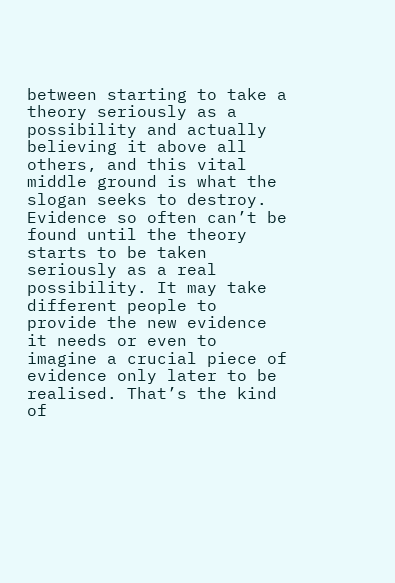between starting to take a theory seriously as a possibility and actually believing it above all others, and this vital middle ground is what the slogan seeks to destroy. Evidence so often can’t be found until the theory starts to be taken seriously as a real possibility. It may take different people to provide the new evidence it needs or even to imagine a crucial piece of evidence only later to be realised. That’s the kind of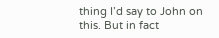thing I’d say to John on this. But in fact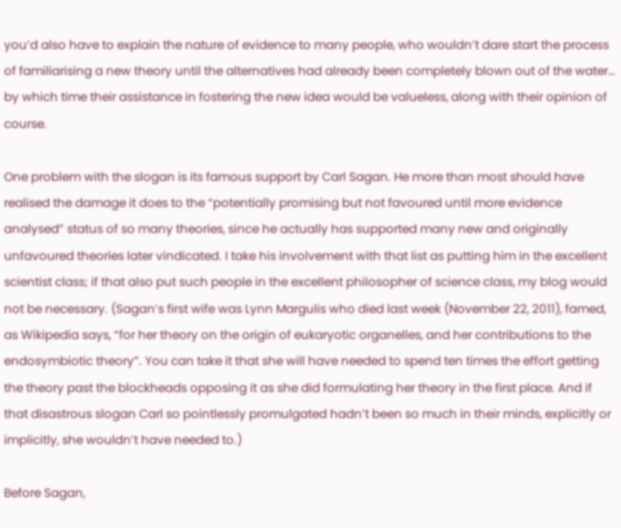you’d also have to explain the nature of evidence to many people, who wouldn’t dare start the process of familiarising a new theory until the alternatives had already been completely blown out of the water… by which time their assistance in fostering the new idea would be valueless, along with their opinion of course.

One problem with the slogan is its famous support by Carl Sagan. He more than most should have realised the damage it does to the “potentially promising but not favoured until more evidence analysed” status of so many theories, since he actually has supported many new and originally unfavoured theories later vindicated. I take his involvement with that list as putting him in the excellent scientist class; if that also put such people in the excellent philosopher of science class, my blog would not be necessary. (Sagan’s first wife was Lynn Margulis who died last week (November 22, 2011), famed, as Wikipedia says, “for her theory on the origin of eukaryotic organelles, and her contributions to the endosymbiotic theory”. You can take it that she will have needed to spend ten times the effort getting the theory past the blockheads opposing it as she did formulating her theory in the first place. And if that disastrous slogan Carl so pointlessly promulgated hadn’t been so much in their minds, explicitly or implicitly, she wouldn’t have needed to.)

Before Sagan,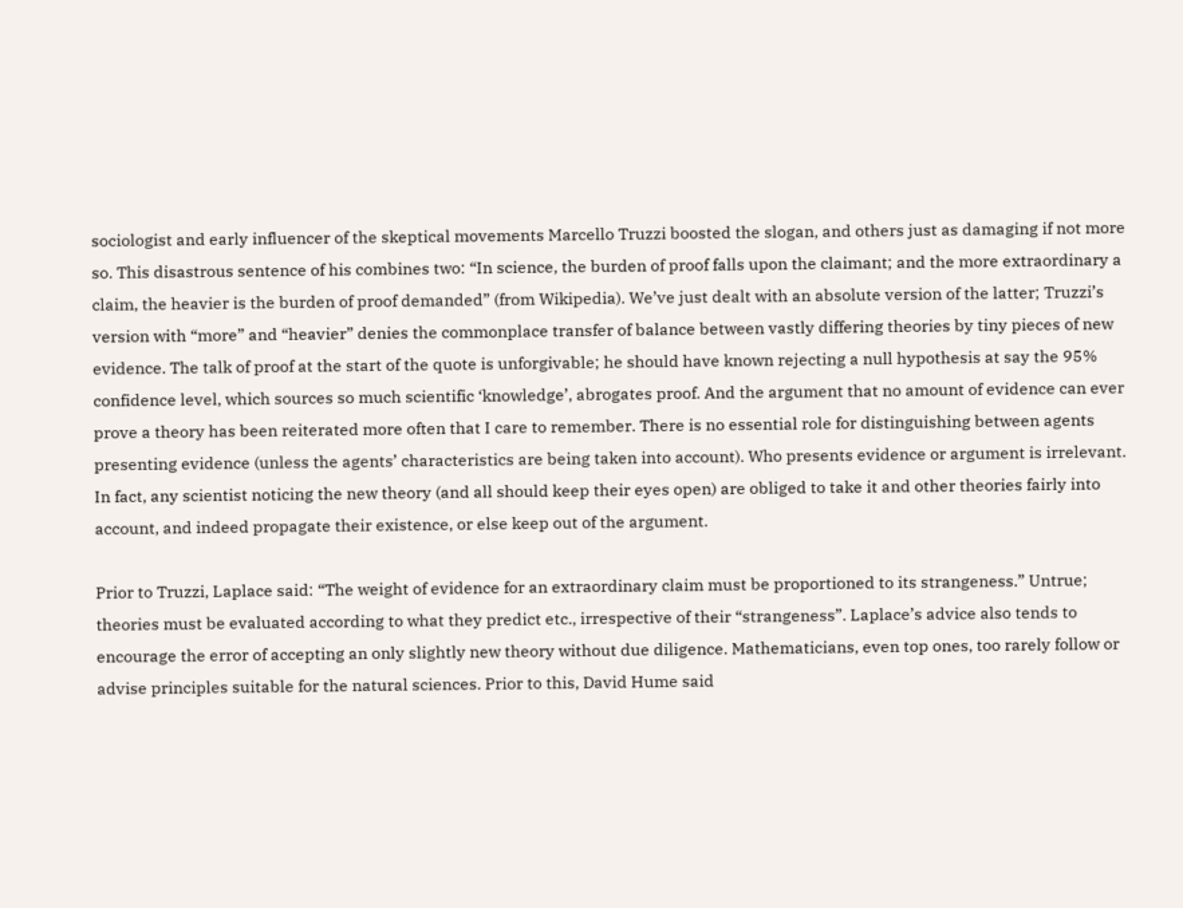sociologist and early influencer of the skeptical movements Marcello Truzzi boosted the slogan, and others just as damaging if not more so. This disastrous sentence of his combines two: “In science, the burden of proof falls upon the claimant; and the more extraordinary a claim, the heavier is the burden of proof demanded” (from Wikipedia). We’ve just dealt with an absolute version of the latter; Truzzi’s version with “more” and “heavier” denies the commonplace transfer of balance between vastly differing theories by tiny pieces of new evidence. The talk of proof at the start of the quote is unforgivable; he should have known rejecting a null hypothesis at say the 95% confidence level, which sources so much scientific ‘knowledge’, abrogates proof. And the argument that no amount of evidence can ever prove a theory has been reiterated more often that I care to remember. There is no essential role for distinguishing between agents presenting evidence (unless the agents’ characteristics are being taken into account). Who presents evidence or argument is irrelevant. In fact, any scientist noticing the new theory (and all should keep their eyes open) are obliged to take it and other theories fairly into account, and indeed propagate their existence, or else keep out of the argument.

Prior to Truzzi, Laplace said: “The weight of evidence for an extraordinary claim must be proportioned to its strangeness.” Untrue; theories must be evaluated according to what they predict etc., irrespective of their “strangeness”. Laplace’s advice also tends to encourage the error of accepting an only slightly new theory without due diligence. Mathematicians, even top ones, too rarely follow or advise principles suitable for the natural sciences. Prior to this, David Hume said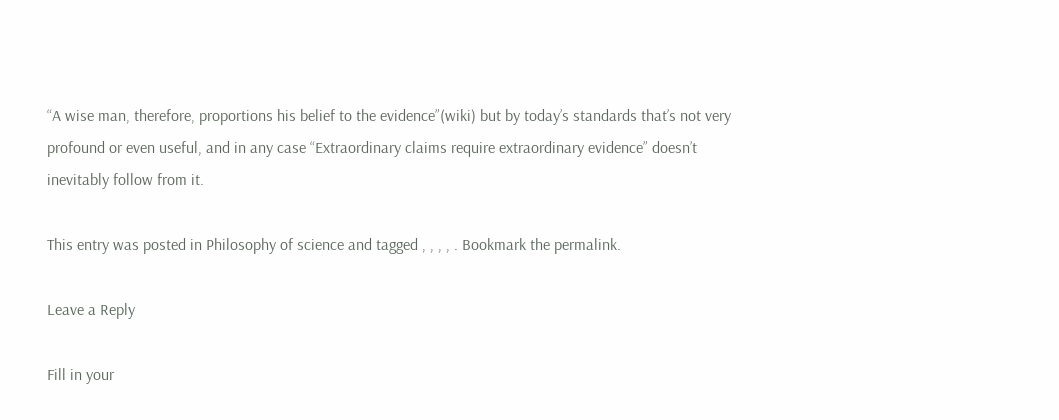“A wise man, therefore, proportions his belief to the evidence”(wiki) but by today’s standards that’s not very profound or even useful, and in any case “Extraordinary claims require extraordinary evidence” doesn’t inevitably follow from it.

This entry was posted in Philosophy of science and tagged , , , , . Bookmark the permalink.

Leave a Reply

Fill in your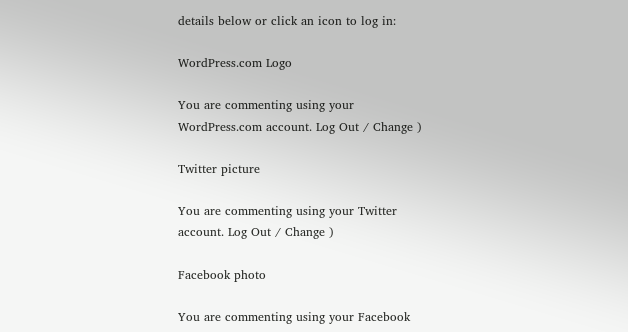details below or click an icon to log in:

WordPress.com Logo

You are commenting using your WordPress.com account. Log Out / Change )

Twitter picture

You are commenting using your Twitter account. Log Out / Change )

Facebook photo

You are commenting using your Facebook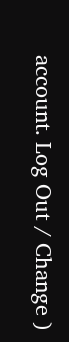account. Log Out / Change )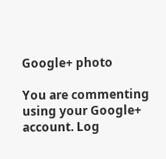Google+ photo

You are commenting using your Google+ account. Log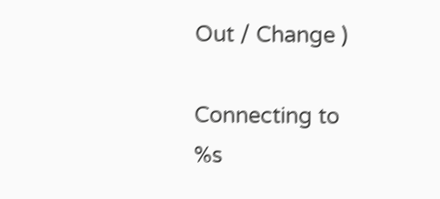Out / Change )

Connecting to %s